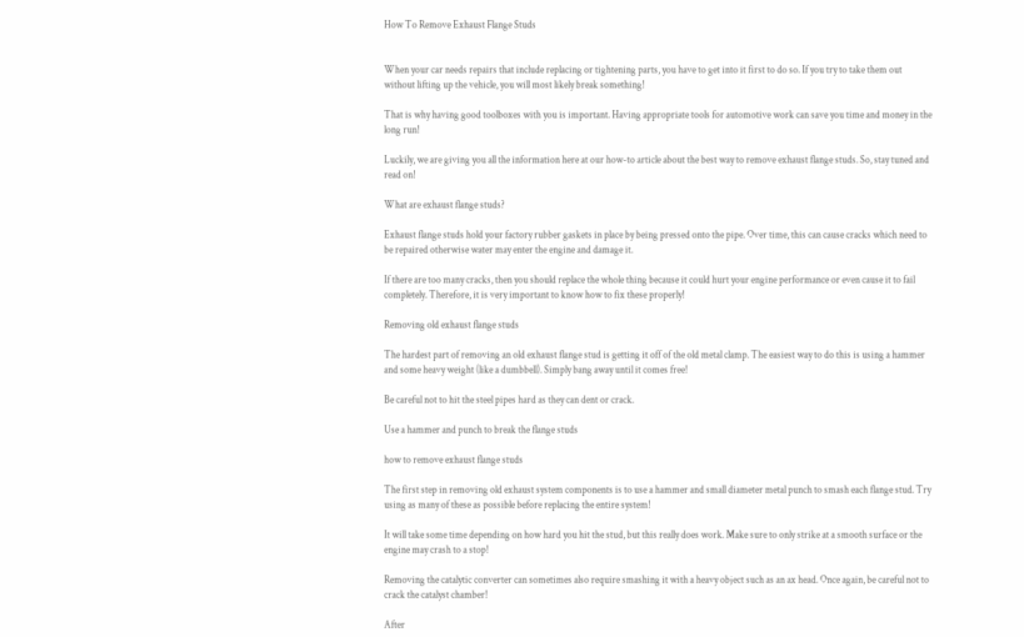How To Remove Exhaust Flange Studs


When your car needs repairs that include replacing or tightening parts, you have to get into it first to do so. If you try to take them out without lifting up the vehicle, you will most likely break something!

That is why having good toolboxes with you is important. Having appropriate tools for automotive work can save you time and money in the long run!

Luckily, we are giving you all the information here at our how-to article about the best way to remove exhaust flange studs. So, stay tuned and read on!

What are exhaust flange studs?

Exhaust flange studs hold your factory rubber gaskets in place by being pressed onto the pipe. Over time, this can cause cracks which need to be repaired otherwise water may enter the engine and damage it.

If there are too many cracks, then you should replace the whole thing because it could hurt your engine performance or even cause it to fail completely. Therefore, it is very important to know how to fix these properly!

Removing old exhaust flange studs

The hardest part of removing an old exhaust flange stud is getting it off of the old metal clamp. The easiest way to do this is using a hammer and some heavy weight (like a dumbbell). Simply bang away until it comes free!

Be careful not to hit the steel pipes hard as they can dent or crack.

Use a hammer and punch to break the flange studs

how to remove exhaust flange studs

The first step in removing old exhaust system components is to use a hammer and small diameter metal punch to smash each flange stud. Try using as many of these as possible before replacing the entire system!

It will take some time depending on how hard you hit the stud, but this really does work. Make sure to only strike at a smooth surface or the engine may crash to a stop!

Removing the catalytic converter can sometimes also require smashing it with a heavy object such as an ax head. Once again, be careful not to crack the catalyst chamber!

After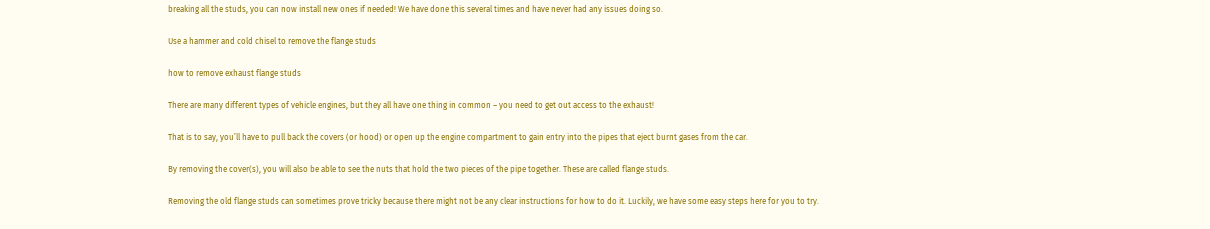breaking all the studs, you can now install new ones if needed! We have done this several times and have never had any issues doing so.

Use a hammer and cold chisel to remove the flange studs

how to remove exhaust flange studs

There are many different types of vehicle engines, but they all have one thing in common – you need to get out access to the exhaust!

That is to say, you’ll have to pull back the covers (or hood) or open up the engine compartment to gain entry into the pipes that eject burnt gases from the car.

By removing the cover(s), you will also be able to see the nuts that hold the two pieces of the pipe together. These are called flange studs.

Removing the old flange studs can sometimes prove tricky because there might not be any clear instructions for how to do it. Luckily, we have some easy steps here for you to try.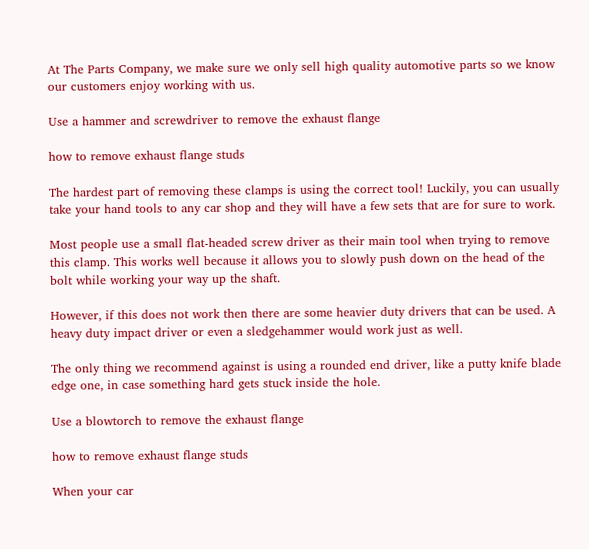At The Parts Company, we make sure we only sell high quality automotive parts so we know our customers enjoy working with us.

Use a hammer and screwdriver to remove the exhaust flange

how to remove exhaust flange studs

The hardest part of removing these clamps is using the correct tool! Luckily, you can usually take your hand tools to any car shop and they will have a few sets that are for sure to work.

Most people use a small flat-headed screw driver as their main tool when trying to remove this clamp. This works well because it allows you to slowly push down on the head of the bolt while working your way up the shaft.

However, if this does not work then there are some heavier duty drivers that can be used. A heavy duty impact driver or even a sledgehammer would work just as well.

The only thing we recommend against is using a rounded end driver, like a putty knife blade edge one, in case something hard gets stuck inside the hole.

Use a blowtorch to remove the exhaust flange

how to remove exhaust flange studs

When your car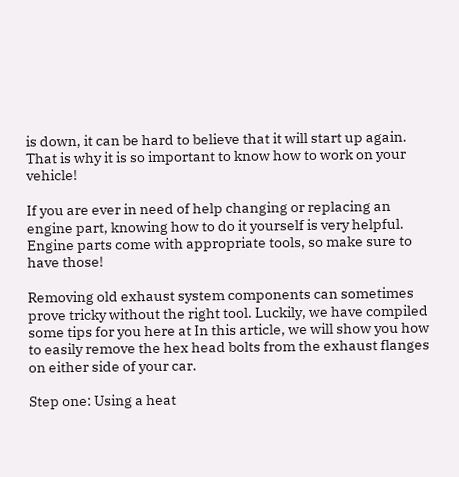is down, it can be hard to believe that it will start up again. That is why it is so important to know how to work on your vehicle!

If you are ever in need of help changing or replacing an engine part, knowing how to do it yourself is very helpful. Engine parts come with appropriate tools, so make sure to have those!

Removing old exhaust system components can sometimes prove tricky without the right tool. Luckily, we have compiled some tips for you here at In this article, we will show you how to easily remove the hex head bolts from the exhaust flanges on either side of your car.

Step one: Using a heat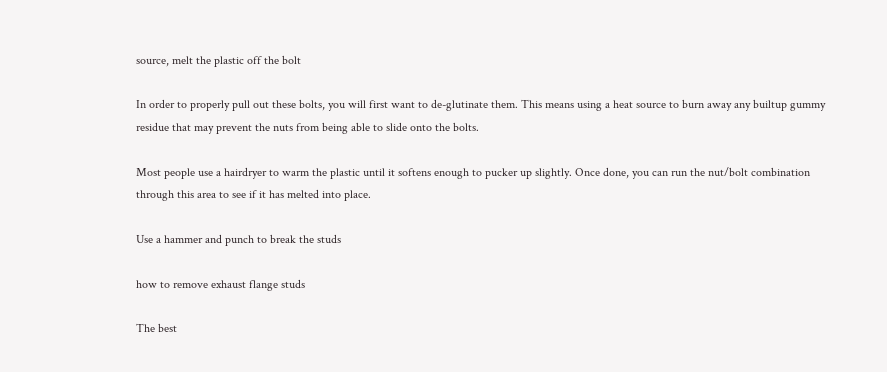source, melt the plastic off the bolt

In order to properly pull out these bolts, you will first want to de-glutinate them. This means using a heat source to burn away any builtup gummy residue that may prevent the nuts from being able to slide onto the bolts.

Most people use a hairdryer to warm the plastic until it softens enough to pucker up slightly. Once done, you can run the nut/bolt combination through this area to see if it has melted into place.

Use a hammer and punch to break the studs

how to remove exhaust flange studs

The best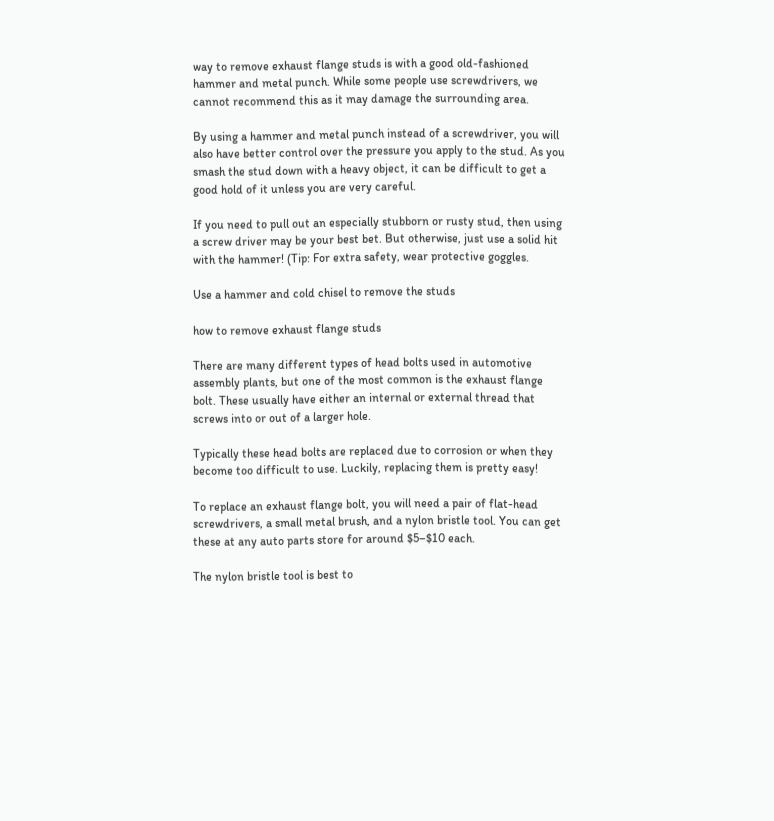way to remove exhaust flange studs is with a good old-fashioned hammer and metal punch. While some people use screwdrivers, we cannot recommend this as it may damage the surrounding area.

By using a hammer and metal punch instead of a screwdriver, you will also have better control over the pressure you apply to the stud. As you smash the stud down with a heavy object, it can be difficult to get a good hold of it unless you are very careful.

If you need to pull out an especially stubborn or rusty stud, then using a screw driver may be your best bet. But otherwise, just use a solid hit with the hammer! (Tip: For extra safety, wear protective goggles.

Use a hammer and cold chisel to remove the studs

how to remove exhaust flange studs

There are many different types of head bolts used in automotive assembly plants, but one of the most common is the exhaust flange bolt. These usually have either an internal or external thread that screws into or out of a larger hole.

Typically these head bolts are replaced due to corrosion or when they become too difficult to use. Luckily, replacing them is pretty easy!

To replace an exhaust flange bolt, you will need a pair of flat-head screwdrivers, a small metal brush, and a nylon bristle tool. You can get these at any auto parts store for around $5–$10 each.

The nylon bristle tool is best to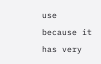use because it has very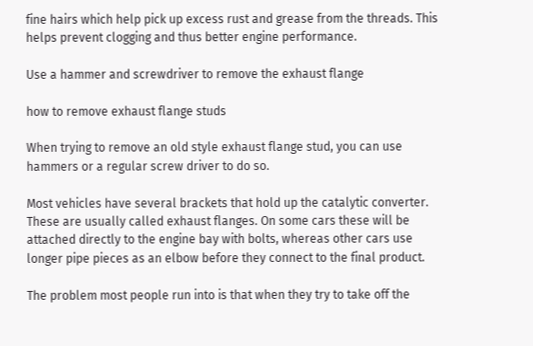fine hairs which help pick up excess rust and grease from the threads. This helps prevent clogging and thus better engine performance.

Use a hammer and screwdriver to remove the exhaust flange

how to remove exhaust flange studs

When trying to remove an old style exhaust flange stud, you can use hammers or a regular screw driver to do so.

Most vehicles have several brackets that hold up the catalytic converter. These are usually called exhaust flanges. On some cars these will be attached directly to the engine bay with bolts, whereas other cars use longer pipe pieces as an elbow before they connect to the final product.

The problem most people run into is that when they try to take off the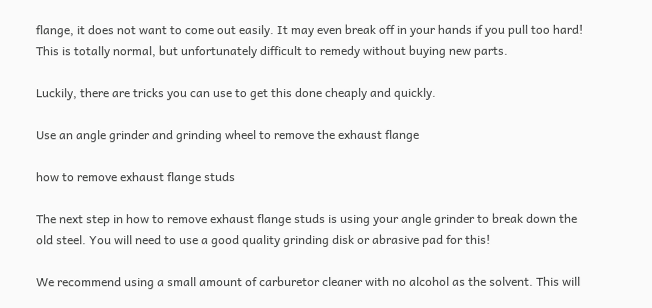flange, it does not want to come out easily. It may even break off in your hands if you pull too hard! This is totally normal, but unfortunately difficult to remedy without buying new parts.

Luckily, there are tricks you can use to get this done cheaply and quickly.

Use an angle grinder and grinding wheel to remove the exhaust flange

how to remove exhaust flange studs

The next step in how to remove exhaust flange studs is using your angle grinder to break down the old steel. You will need to use a good quality grinding disk or abrasive pad for this!

We recommend using a small amount of carburetor cleaner with no alcohol as the solvent. This will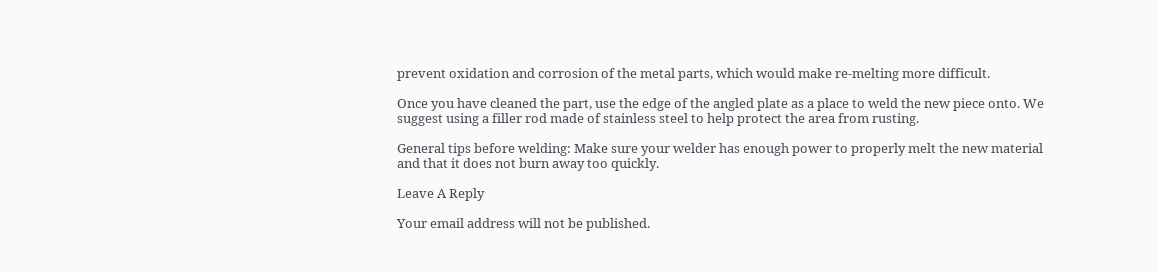prevent oxidation and corrosion of the metal parts, which would make re-melting more difficult.

Once you have cleaned the part, use the edge of the angled plate as a place to weld the new piece onto. We suggest using a filler rod made of stainless steel to help protect the area from rusting.

General tips before welding: Make sure your welder has enough power to properly melt the new material and that it does not burn away too quickly.

Leave A Reply

Your email address will not be published.